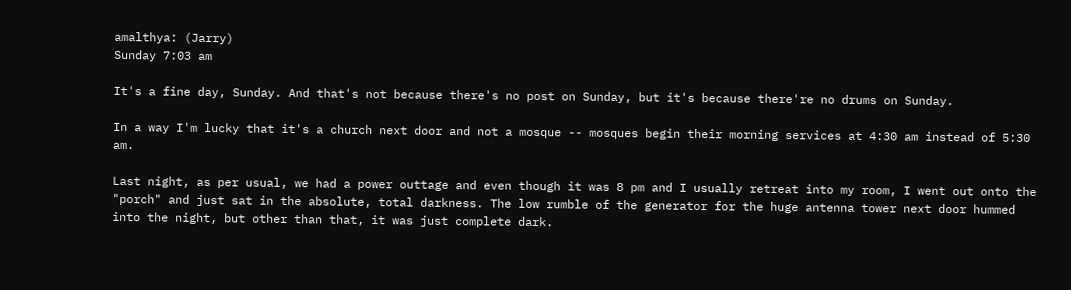amalthya: (Jarry)
Sunday 7:03 am

It's a fine day, Sunday. And that's not because there's no post on Sunday, but it's because there're no drums on Sunday.

In a way I'm lucky that it's a church next door and not a mosque -- mosques begin their morning services at 4:30 am instead of 5:30 am.

Last night, as per usual, we had a power outtage and even though it was 8 pm and I usually retreat into my room, I went out onto the "porch" and just sat in the absolute, total darkness. The low rumble of the generator for the huge antenna tower next door hummed into the night, but other than that, it was just complete dark.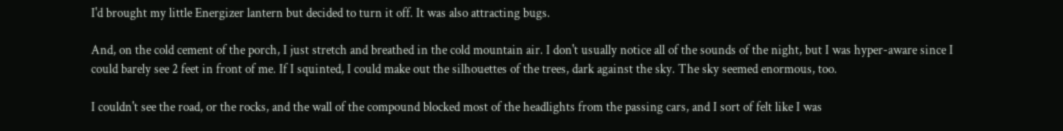I'd brought my little Energizer lantern but decided to turn it off. It was also attracting bugs.

And, on the cold cement of the porch, I just stretch and breathed in the cold mountain air. I don't usually notice all of the sounds of the night, but I was hyper-aware since I could barely see 2 feet in front of me. If I squinted, I could make out the silhouettes of the trees, dark against the sky. The sky seemed enormous, too.

I couldn't see the road, or the rocks, and the wall of the compound blocked most of the headlights from the passing cars, and I sort of felt like I was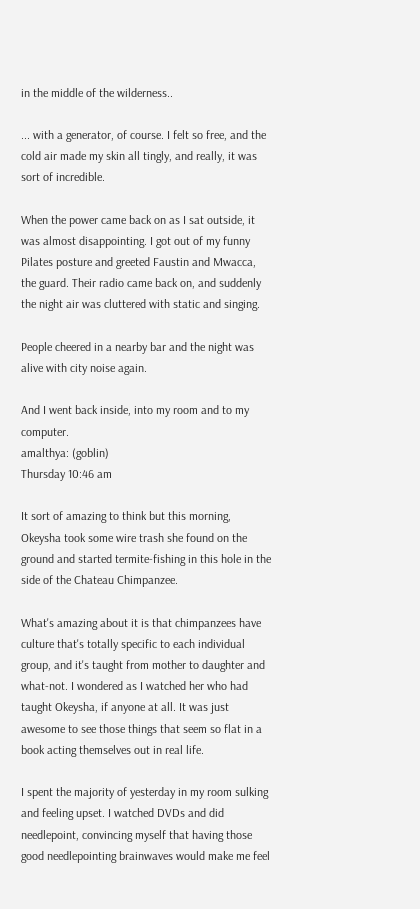in the middle of the wilderness..

... with a generator, of course. I felt so free, and the cold air made my skin all tingly, and really, it was sort of incredible.

When the power came back on as I sat outside, it was almost disappointing. I got out of my funny Pilates posture and greeted Faustin and Mwacca, the guard. Their radio came back on, and suddenly the night air was cluttered with static and singing.

People cheered in a nearby bar and the night was alive with city noise again.

And I went back inside, into my room and to my computer.
amalthya: (goblin)
Thursday 10:46 am

It sort of amazing to think but this morning, Okeysha took some wire trash she found on the ground and started termite-fishing in this hole in the side of the Chateau Chimpanzee.

What's amazing about it is that chimpanzees have culture that's totally specific to each individual group, and it's taught from mother to daughter and what-not. I wondered as I watched her who had taught Okeysha, if anyone at all. It was just awesome to see those things that seem so flat in a book acting themselves out in real life.

I spent the majority of yesterday in my room sulking and feeling upset. I watched DVDs and did needlepoint, convincing myself that having those good needlepointing brainwaves would make me feel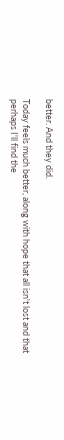better. And they did.

Today feels much better, along with hope that all isn't lost and that perhaps I'll find the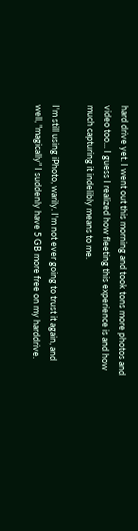hard drive yet. I went out this morning and took tons more photos and video too... I guess I realized how fleeting this experience is and how much capturing it indelibly means to me.

I'm still using iPhoto, warily. I'm not ever going to trust it again, and well, "magically" I suddenly have 5 GB more free on my harddrive.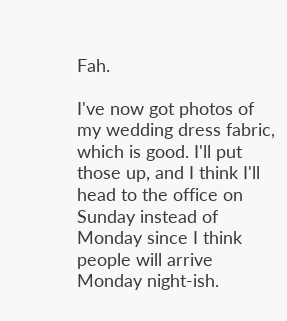Fah.

I've now got photos of my wedding dress fabric, which is good. I'll put those up, and I think I'll head to the office on Sunday instead of Monday since I think people will arrive Monday night-ish.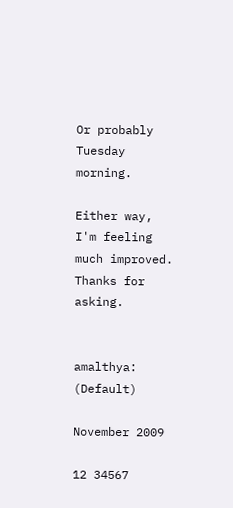Or probably Tuesday morning.

Either way, I'm feeling much improved. Thanks for asking.


amalthya: (Default)

November 2009

12 34567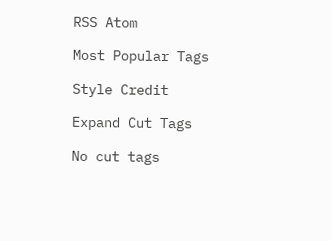RSS Atom

Most Popular Tags

Style Credit

Expand Cut Tags

No cut tags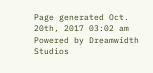Page generated Oct. 20th, 2017 03:02 am
Powered by Dreamwidth Studios